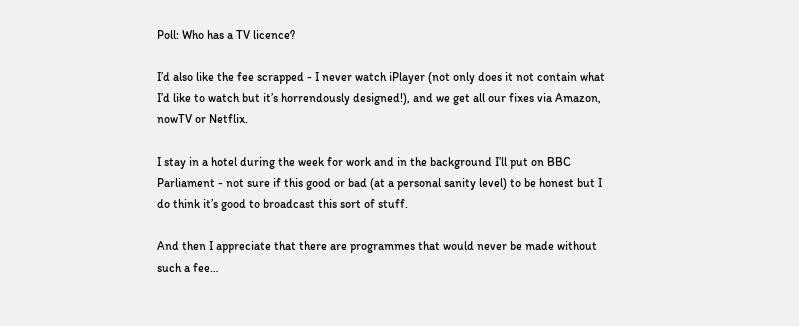Poll: Who has a TV licence?

I’d also like the fee scrapped - I never watch iPlayer (not only does it not contain what I’d like to watch but it’s horrendously designed!), and we get all our fixes via Amazon, nowTV or Netflix.

I stay in a hotel during the week for work and in the background I’ll put on BBC Parliament - not sure if this good or bad (at a personal sanity level) to be honest but I do think it’s good to broadcast this sort of stuff.

And then I appreciate that there are programmes that would never be made without such a fee…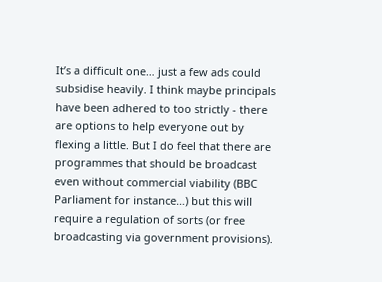It’s a difficult one… just a few ads could subsidise heavily. I think maybe principals have been adhered to too strictly - there are options to help everyone out by flexing a little. But I do feel that there are programmes that should be broadcast even without commercial viability (BBC Parliament for instance…) but this will require a regulation of sorts (or free broadcasting via government provisions).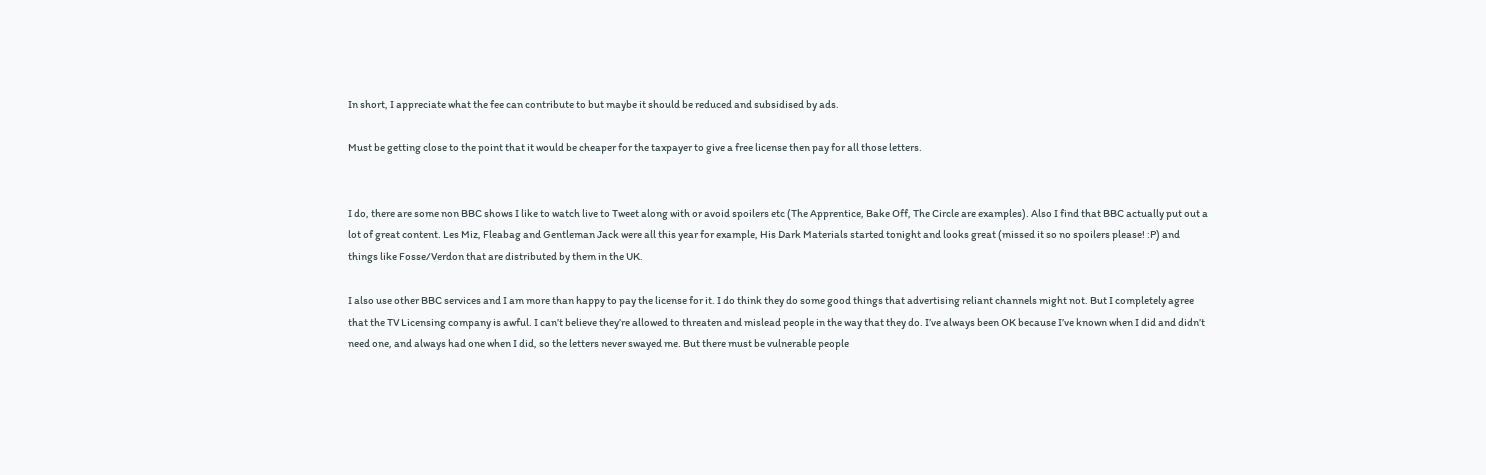In short, I appreciate what the fee can contribute to but maybe it should be reduced and subsidised by ads.

Must be getting close to the point that it would be cheaper for the taxpayer to give a free license then pay for all those letters.


I do, there are some non BBC shows I like to watch live to Tweet along with or avoid spoilers etc (The Apprentice, Bake Off, The Circle are examples). Also I find that BBC actually put out a lot of great content. Les Miz, Fleabag and Gentleman Jack were all this year for example, His Dark Materials started tonight and looks great (missed it so no spoilers please! :P) and things like Fosse/Verdon that are distributed by them in the UK.

I also use other BBC services and I am more than happy to pay the license for it. I do think they do some good things that advertising reliant channels might not. But I completely agree that the TV Licensing company is awful. I can’t believe they’re allowed to threaten and mislead people in the way that they do. I’ve always been OK because I’ve known when I did and didn’t need one, and always had one when I did, so the letters never swayed me. But there must be vulnerable people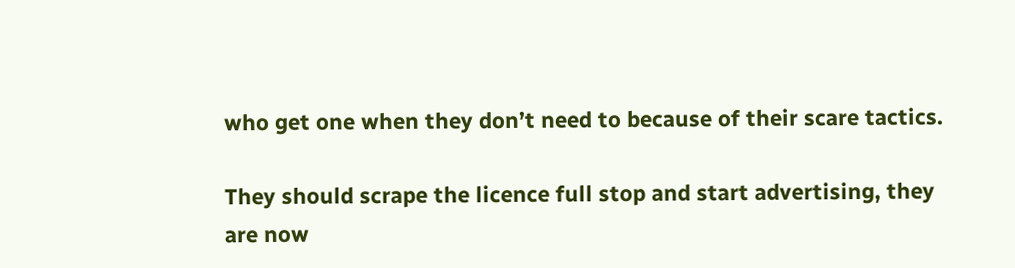who get one when they don’t need to because of their scare tactics.

They should scrape the licence full stop and start advertising, they are now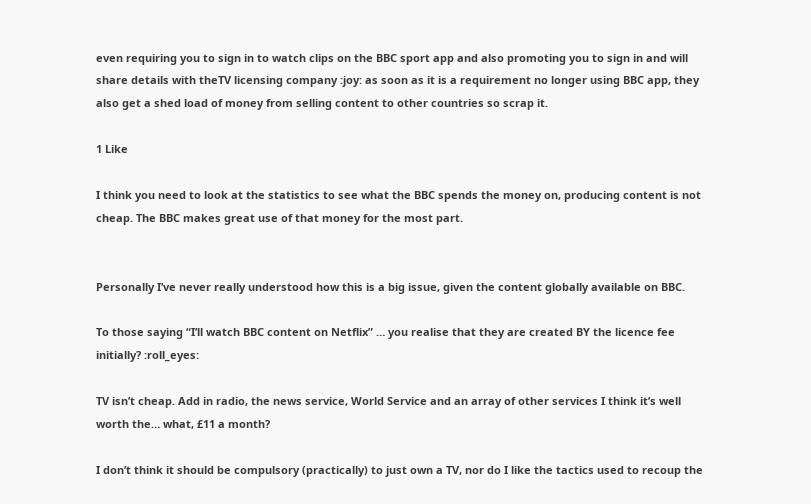even requiring you to sign in to watch clips on the BBC sport app and also promoting you to sign in and will share details with theTV licensing company :joy: as soon as it is a requirement no longer using BBC app, they also get a shed load of money from selling content to other countries so scrap it.

1 Like

I think you need to look at the statistics to see what the BBC spends the money on, producing content is not cheap. The BBC makes great use of that money for the most part.


Personally I’ve never really understood how this is a big issue, given the content globally available on BBC.

To those saying “I’ll watch BBC content on Netflix” … you realise that they are created BY the licence fee initially? :roll_eyes:

TV isn’t cheap. Add in radio, the news service, World Service and an array of other services I think it’s well worth the… what, £11 a month?

I don’t think it should be compulsory (practically) to just own a TV, nor do I like the tactics used to recoup the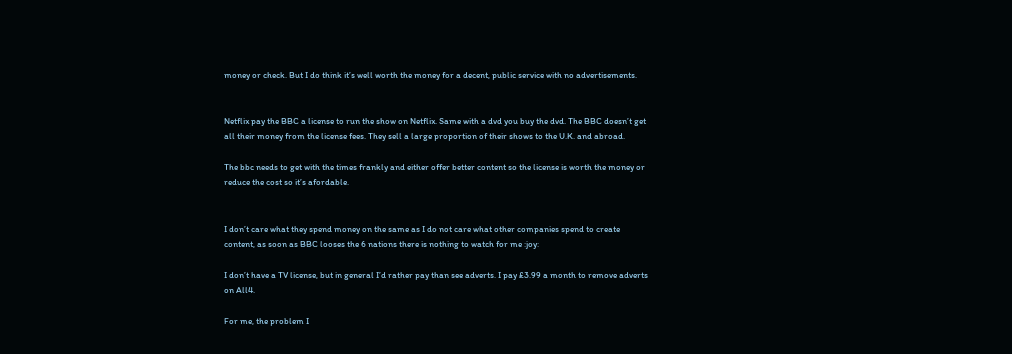money or check. But I do think it’s well worth the money for a decent, public service with no advertisements.


Netflix pay the BBC a license to run the show on Netflix. Same with a dvd you buy the dvd. The BBC doesn’t get all their money from the license fees. They sell a large proportion of their shows to the U.K. and abroad.

The bbc needs to get with the times frankly and either offer better content so the license is worth the money or reduce the cost so it’s afordable.


I don’t care what they spend money on the same as I do not care what other companies spend to create content, as soon as BBC looses the 6 nations there is nothing to watch for me :joy:

I don’t have a TV license, but in general I’d rather pay than see adverts. I pay £3.99 a month to remove adverts on All4.

For me, the problem I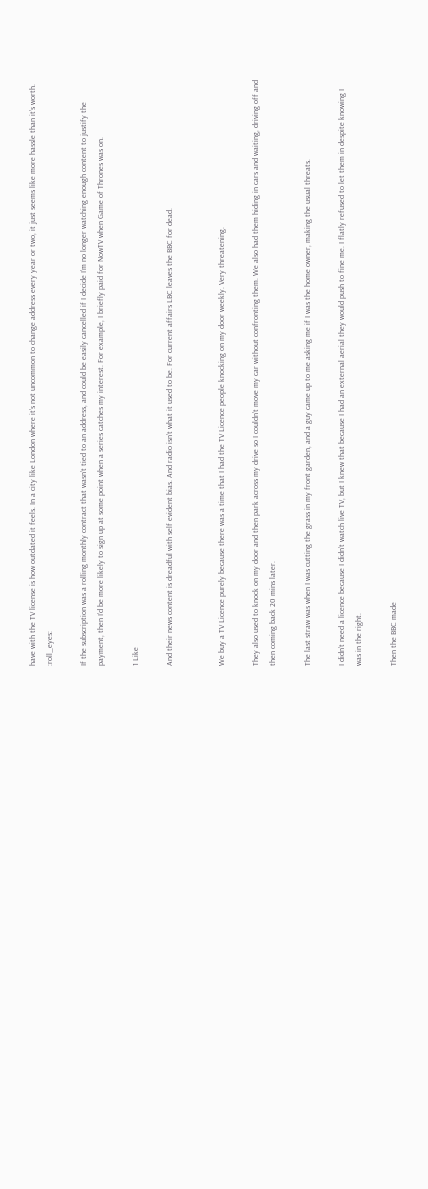have with the TV license is how outdated it feels. In a city like London where it’s not uncommon to change address every year or two, it just seems like more hassle than it’s worth. :roll_eyes:

If the subscription was a rolling monthly contract that wasn’t tied to an address, and could be easily cancelled if I decide I’m no longer watching enough content to justify the payment, then I’d be more likely to sign up at some point when a series catches my interest. For example, I briefly paid for NowTV when Game of Thrones was on.

1 Like

And their news content is dreadful with self evident bias. And radio isn’t what it used to be. For current affairs LBC leaves the BBC for dead.


We buy a TV Licence purely because there was a time that I had the TV Licence people knocking on my door weekly. Very threatening.

They also used to knock on my door and then park across my drive so I couldn’t move my car without confronting them. We also had them hiding in cars and waiting, driving off and then coming back 20 mins later.

The last straw was when I was cutting the grass in my front garden, and a guy came up to me asking me if I was the home owner, making the usual threats.

I didn’t need a licence because I didn’t watch live TV, but I knew that because I had an external aerial they would push to fine me. I flatly refused to let them in despite knowing I was in the right.

Then the BBC made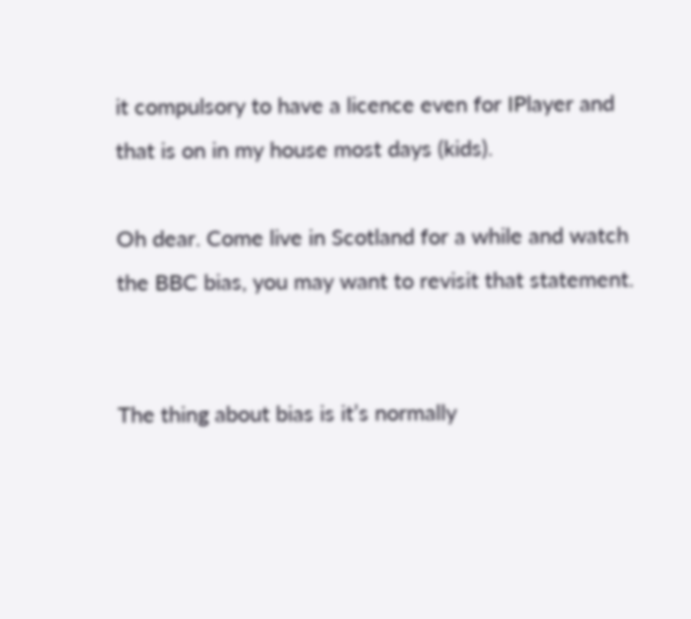it compulsory to have a licence even for IPlayer and that is on in my house most days (kids).

Oh dear. Come live in Scotland for a while and watch the BBC bias, you may want to revisit that statement.


The thing about bias is it’s normally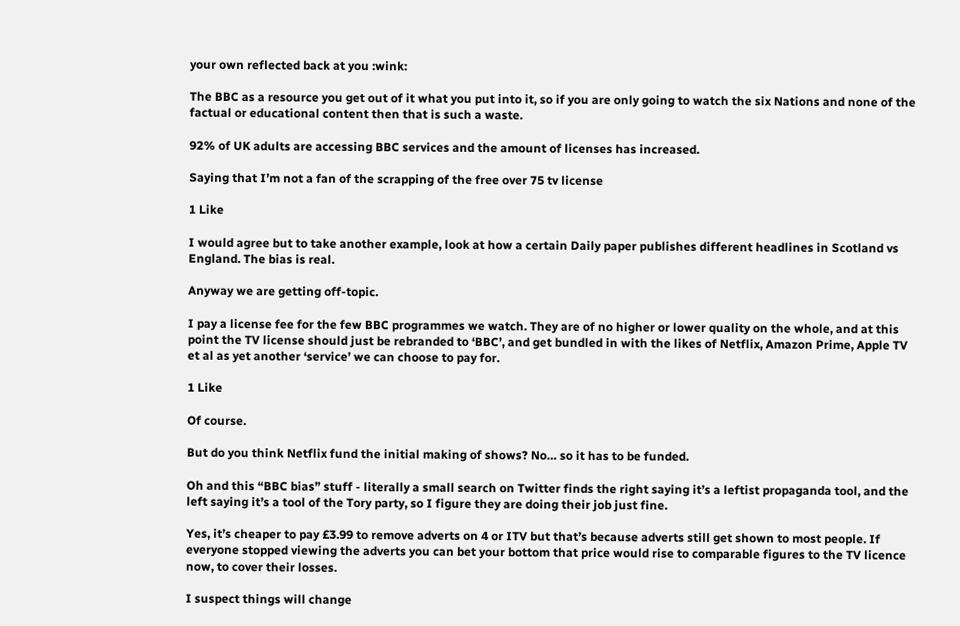your own reflected back at you :wink:

The BBC as a resource you get out of it what you put into it, so if you are only going to watch the six Nations and none of the factual or educational content then that is such a waste.

92% of UK adults are accessing BBC services and the amount of licenses has increased.

Saying that I’m not a fan of the scrapping of the free over 75 tv license

1 Like

I would agree but to take another example, look at how a certain Daily paper publishes different headlines in Scotland vs England. The bias is real.

Anyway we are getting off-topic.

I pay a license fee for the few BBC programmes we watch. They are of no higher or lower quality on the whole, and at this point the TV license should just be rebranded to ‘BBC’, and get bundled in with the likes of Netflix, Amazon Prime, Apple TV et al as yet another ‘service’ we can choose to pay for.

1 Like

Of course.

But do you think Netflix fund the initial making of shows? No… so it has to be funded.

Oh and this “BBC bias” stuff - literally a small search on Twitter finds the right saying it’s a leftist propaganda tool, and the left saying it’s a tool of the Tory party, so I figure they are doing their job just fine.

Yes, it’s cheaper to pay £3.99 to remove adverts on 4 or ITV but that’s because adverts still get shown to most people. If everyone stopped viewing the adverts you can bet your bottom that price would rise to comparable figures to the TV licence now, to cover their losses.

I suspect things will change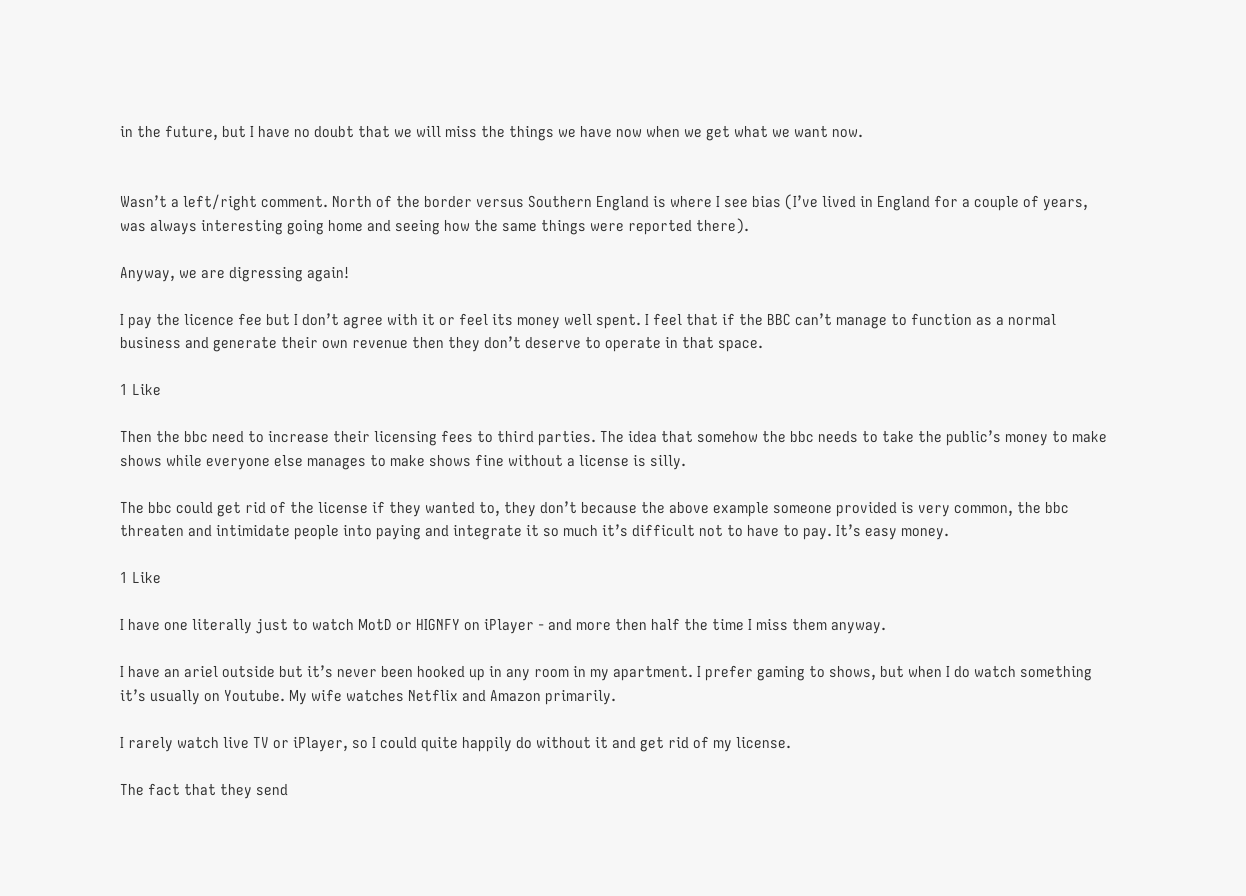in the future, but I have no doubt that we will miss the things we have now when we get what we want now.


Wasn’t a left/right comment. North of the border versus Southern England is where I see bias (I’ve lived in England for a couple of years, was always interesting going home and seeing how the same things were reported there).

Anyway, we are digressing again!

I pay the licence fee but I don’t agree with it or feel its money well spent. I feel that if the BBC can’t manage to function as a normal business and generate their own revenue then they don’t deserve to operate in that space.

1 Like

Then the bbc need to increase their licensing fees to third parties. The idea that somehow the bbc needs to take the public’s money to make shows while everyone else manages to make shows fine without a license is silly.

The bbc could get rid of the license if they wanted to, they don’t because the above example someone provided is very common, the bbc threaten and intimidate people into paying and integrate it so much it’s difficult not to have to pay. It’s easy money.

1 Like

I have one literally just to watch MotD or HIGNFY on iPlayer - and more then half the time I miss them anyway.

I have an ariel outside but it’s never been hooked up in any room in my apartment. I prefer gaming to shows, but when I do watch something it’s usually on Youtube. My wife watches Netflix and Amazon primarily.

I rarely watch live TV or iPlayer, so I could quite happily do without it and get rid of my license.

The fact that they send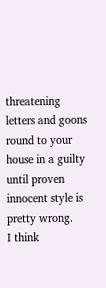threatening letters and goons round to your house in a guilty until proven innocent style is pretty wrong.
I think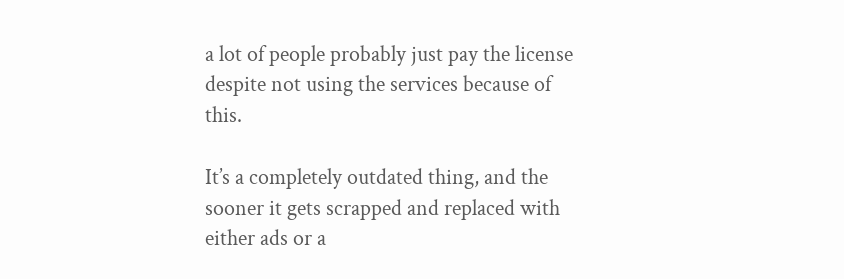a lot of people probably just pay the license despite not using the services because of this.

It’s a completely outdated thing, and the sooner it gets scrapped and replaced with either ads or a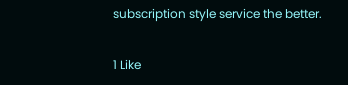subscription style service the better.

1 Like